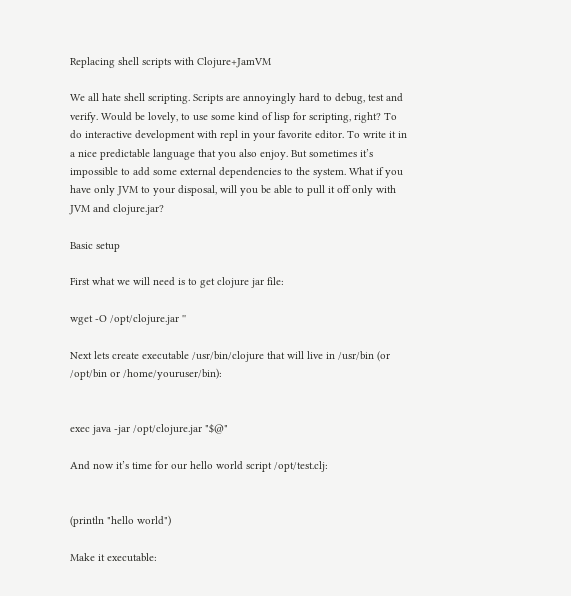Replacing shell scripts with Clojure+JamVM

We all hate shell scripting. Scripts are annoyingly hard to debug, test and verify. Would be lovely, to use some kind of lisp for scripting, right? To do interactive development with repl in your favorite editor. To write it in a nice predictable language that you also enjoy. But sometimes it’s impossible to add some external dependencies to the system. What if you have only JVM to your disposal, will you be able to pull it off only with JVM and clojure.jar?

Basic setup

First what we will need is to get clojure jar file:

wget -O /opt/clojure.jar ''

Next lets create executable /usr/bin/clojure that will live in /usr/bin (or /opt/bin or /home/youruser/bin):


exec java -jar /opt/clojure.jar "$@"

And now it’s time for our hello world script /opt/test.clj:


(println "hello world")

Make it executable: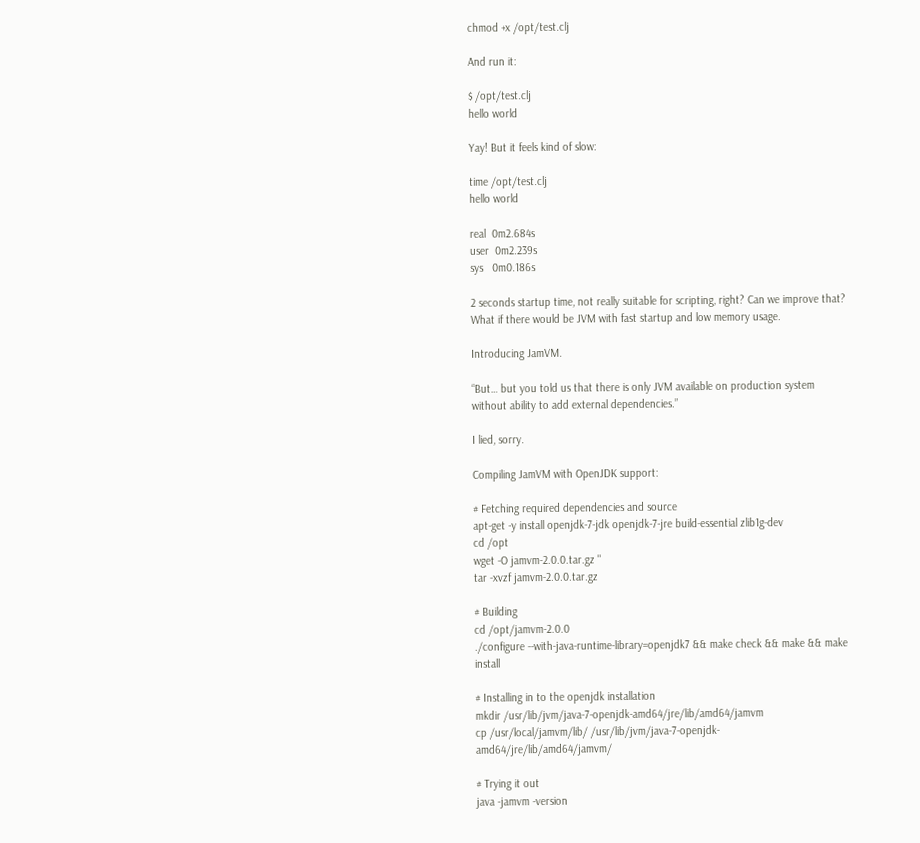chmod +x /opt/test.clj

And run it:

$ /opt/test.clj
hello world

Yay! But it feels kind of slow:

time /opt/test.clj
hello world

real  0m2.684s
user  0m2.239s
sys   0m0.186s

2 seconds startup time, not really suitable for scripting, right? Can we improve that? What if there would be JVM with fast startup and low memory usage.

Introducing JamVM.

“But… but you told us that there is only JVM available on production system without ability to add external dependencies.”

I lied, sorry.

Compiling JamVM with OpenJDK support:

# Fetching required dependencies and source
apt-get -y install openjdk-7-jdk openjdk-7-jre build-essential zlib1g-dev
cd /opt
wget -O jamvm-2.0.0.tar.gz ''
tar -xvzf jamvm-2.0.0.tar.gz

# Building
cd /opt/jamvm-2.0.0
./configure --with-java-runtime-library=openjdk7 && make check && make && make install

# Installing in to the openjdk installation
mkdir /usr/lib/jvm/java-7-openjdk-amd64/jre/lib/amd64/jamvm
cp /usr/local/jamvm/lib/ /usr/lib/jvm/java-7-openjdk-amd64/jre/lib/amd64/jamvm/

# Trying it out
java -jamvm -version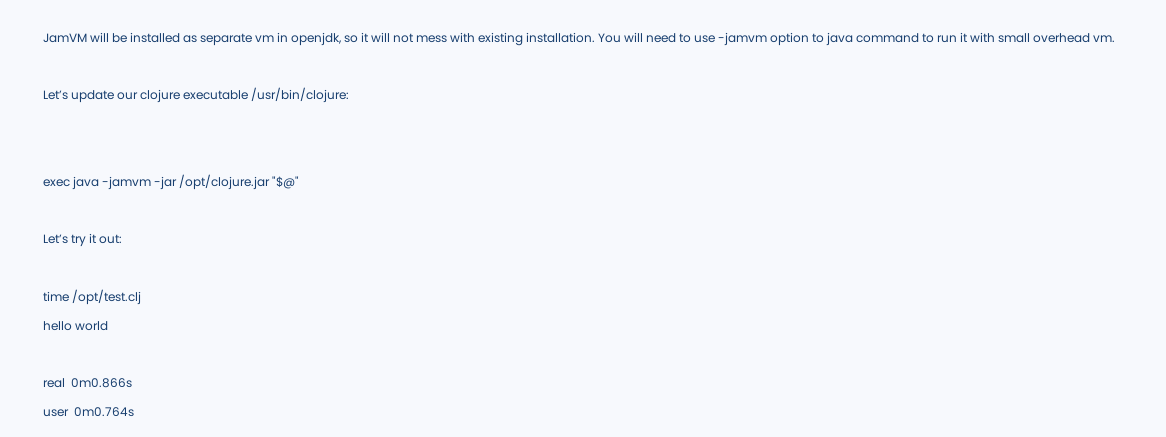JamVM will be installed as separate vm in openjdk, so it will not mess with existing installation. You will need to use -jamvm option to java command to run it with small overhead vm.

Let’s update our clojure executable /usr/bin/clojure:


exec java -jamvm -jar /opt/clojure.jar "$@"

Let’s try it out:

time /opt/test.clj
hello world

real  0m0.866s
user  0m0.764s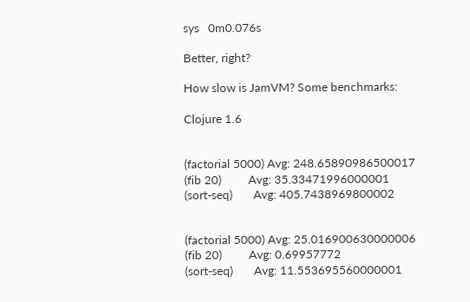sys   0m0.076s

Better, right?

How slow is JamVM? Some benchmarks:

Clojure 1.6


(factorial 5000) Avg: 248.65890986500017
(fib 20)         Avg: 35.33471996000001
(sort-seq)       Avg: 405.7438969800002


(factorial 5000) Avg: 25.016900630000006
(fib 20)         Avg: 0.69957772
(sort-seq)       Avg: 11.553695560000001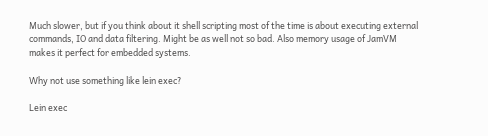Much slower, but if you think about it shell scripting most of the time is about executing external commands, IO and data filtering. Might be as well not so bad. Also memory usage of JamVM makes it perfect for embedded systems.

Why not use something like lein exec?

Lein exec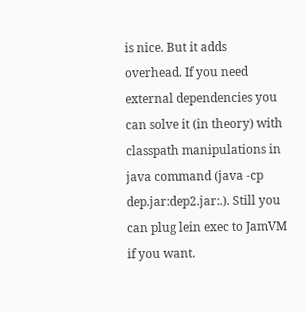is nice. But it adds overhead. If you need external dependencies you can solve it (in theory) with classpath manipulations in java command (java -cp dep.jar:dep2.jar:.). Still you can plug lein exec to JamVM if you want.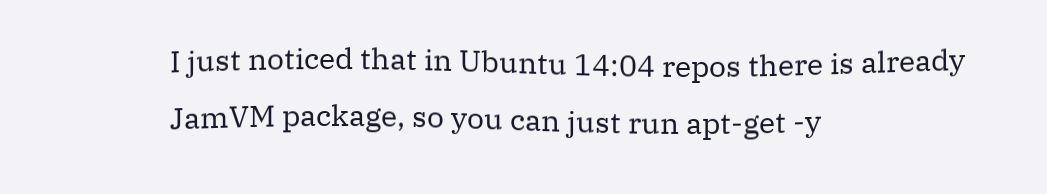I just noticed that in Ubuntu 14:04 repos there is already JamVM package, so you can just run apt-get -y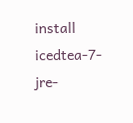install icedtea-7-jre-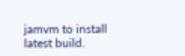jamvm to install latest build.